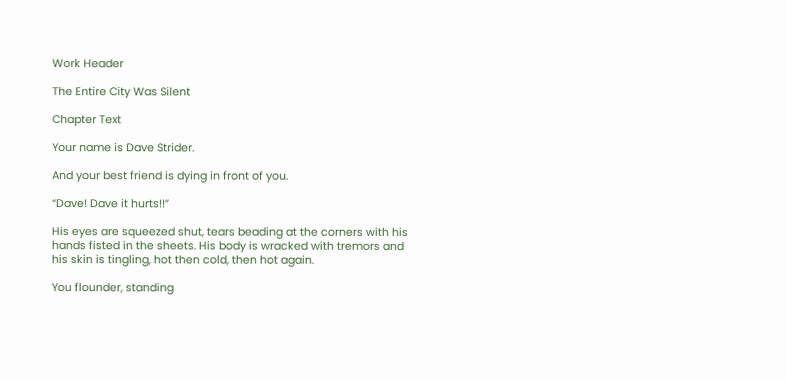Work Header

The Entire City Was Silent

Chapter Text

Your name is Dave Strider.

And your best friend is dying in front of you.

“Dave! Dave it hurts!!”

His eyes are squeezed shut, tears beading at the corners with his hands fisted in the sheets. His body is wracked with tremors and his skin is tingling, hot then cold, then hot again.

You flounder, standing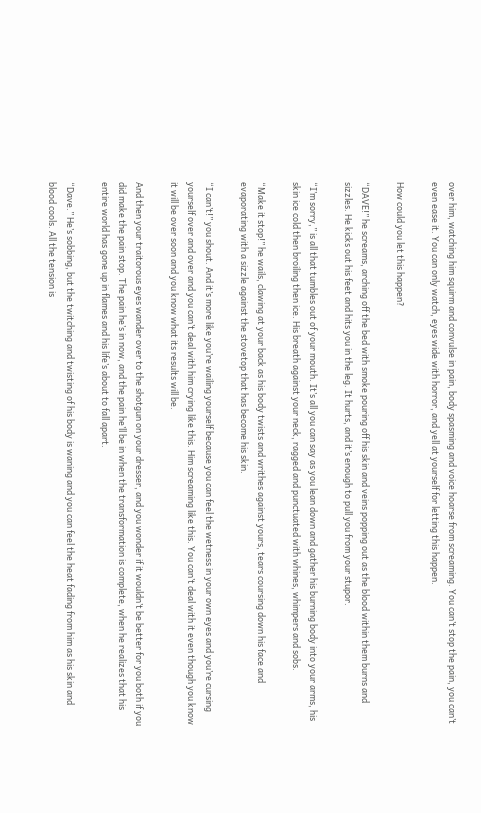over him, watching him squirm and convulse in pain, body spasming and voice hoarse from screaming. You can’t stop the pain, you can’t even ease it. You can only watch, eyes wide with horror, and yell at yourself for letting this happen.

How could you let this happen?

“DAVE!” he screams, arching off the bed with smoke pouring off his skin and veins popping out as the blood within them burns and sizzles. He kicks out his feet and hits you in the leg. It hurts, and it’s enough to pull you from your stupor.

“I’m sorry,” is all that tumbles out of your mouth. It’s all you can say as you lean down and gather his burning body into your arms, his skin ice cold then broiling then ice. His breath against your neck, ragged and punctuated with whines, whimpers and sobs.

“Make it stop!” he wails, clawing at your back as his body twists and writhes against yours, tears coursing down his face and evaporating with a sizzle against the stovetop that has become his skin.

“I can’t!” you shout. And it’s more like you’re wailing yourself because you can feel the wetness in your own eyes and you’re cursing yourself over and over and you can’t deal with him crying like this. Him screaming like this. You can’t deal with it even though you know it will be over soon and you know what its results will be.

And then your traitorous eyes wander over to the shotgun on your dresser, and you wonder if it wouldn’t be better for you both if you did make the pain stop. The pain he’s in now, and the pain he’ll be in when the transformation is complete, when he realizes that his entire world has gone up in flames and his life’s about to fall apart.

“Dave.” He’s sobbing, but the twitching and twisting of his body is waning and you can feel the heat fading from him as his skin and blood cools. All the tension is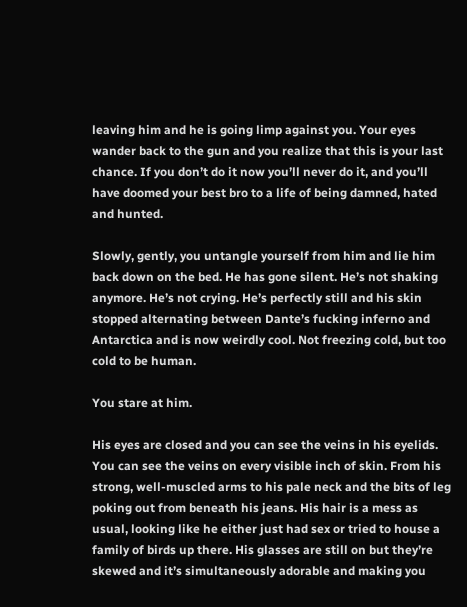leaving him and he is going limp against you. Your eyes wander back to the gun and you realize that this is your last chance. If you don’t do it now you’ll never do it, and you’ll have doomed your best bro to a life of being damned, hated and hunted.

Slowly, gently, you untangle yourself from him and lie him back down on the bed. He has gone silent. He’s not shaking anymore. He’s not crying. He’s perfectly still and his skin stopped alternating between Dante’s fucking inferno and Antarctica and is now weirdly cool. Not freezing cold, but too cold to be human.

You stare at him.

His eyes are closed and you can see the veins in his eyelids. You can see the veins on every visible inch of skin. From his strong, well-muscled arms to his pale neck and the bits of leg poking out from beneath his jeans. His hair is a mess as usual, looking like he either just had sex or tried to house a family of birds up there. His glasses are still on but they’re skewed and it’s simultaneously adorable and making you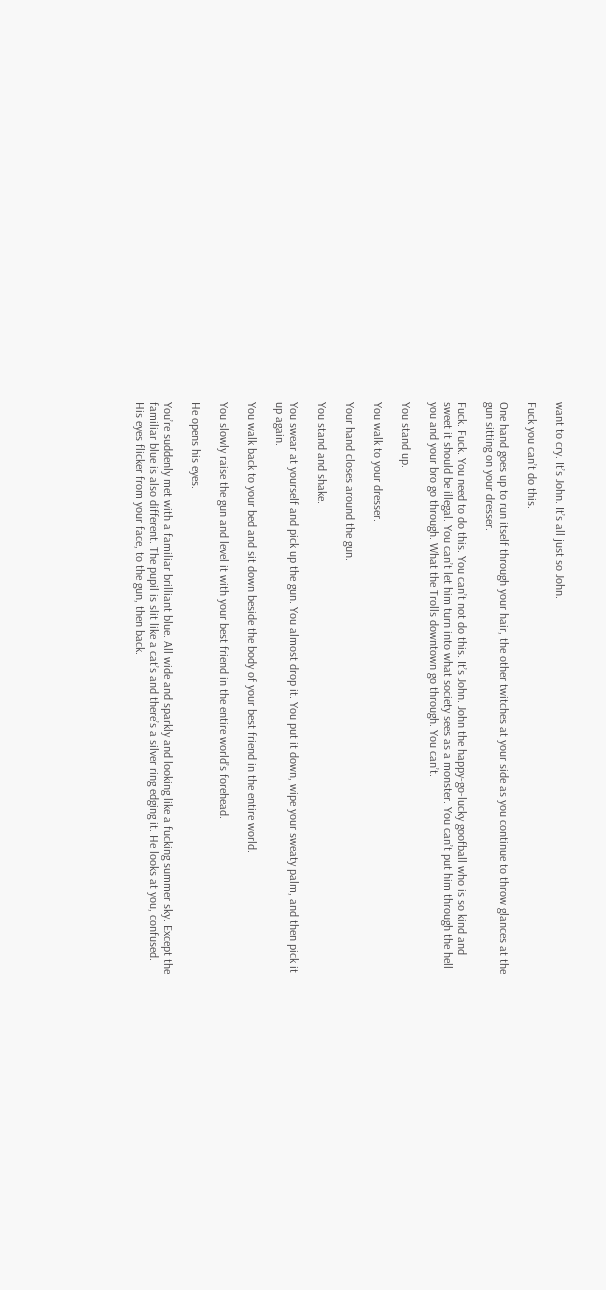want to cry. It’s John. It’s all just so John.

Fuck you can’t do this.

One hand goes up to run itself through your hair, the other twitches at your side as you continue to throw glances at the gun sitting on your dresser.

Fuck. Fuck. You need to do this. You can’t not do this. It’s John. John the happy-go-lucky goofball who is so kind and sweet it should be illegal. You can’t let him turn into what society sees as a monster. You can’t put him through the hell you and your bro go through. What the Trolls downtown go through. You can’t.

You stand up.

You walk to your dresser.

Your hand closes around the gun.

You stand and shake.

You swear at yourself and pick up the gun. You almost drop it. You put it down, wipe your sweaty palm, and then pick it up again.

You walk back to your bed and sit down beside the body of your best friend in the entire world.

You slowly raise the gun and level it with your best friend in the entire world’s forehead.

He opens his eyes.

You’re suddenly met with a familiar brilliant blue. All wide and sparkly and looking like a fucking summer sky. Except the familiar blue is also different. The pupil is slit like a cat’s and there’s a silver ring edging it. He looks at you, confused. His eyes flicker from your face, to the gun, then back.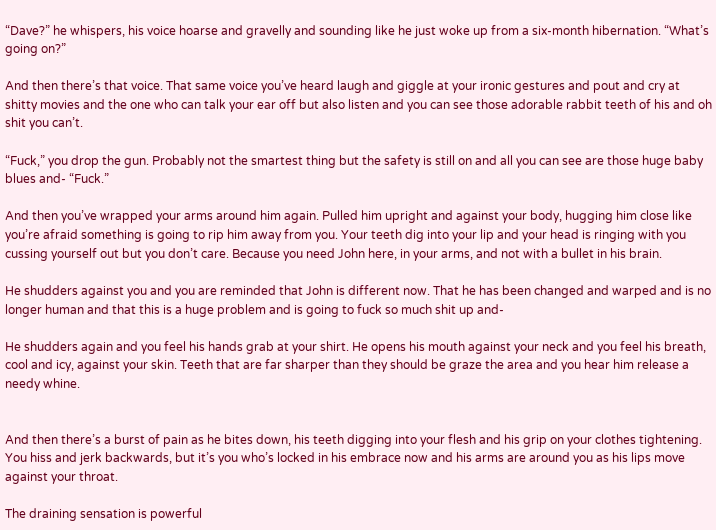“Dave?” he whispers, his voice hoarse and gravelly and sounding like he just woke up from a six-month hibernation. “What’s going on?”

And then there’s that voice. That same voice you’ve heard laugh and giggle at your ironic gestures and pout and cry at shitty movies and the one who can talk your ear off but also listen and you can see those adorable rabbit teeth of his and oh shit you can’t.

“Fuck,” you drop the gun. Probably not the smartest thing but the safety is still on and all you can see are those huge baby blues and- “Fuck.”

And then you’ve wrapped your arms around him again. Pulled him upright and against your body, hugging him close like you’re afraid something is going to rip him away from you. Your teeth dig into your lip and your head is ringing with you cussing yourself out but you don’t care. Because you need John here, in your arms, and not with a bullet in his brain.

He shudders against you and you are reminded that John is different now. That he has been changed and warped and is no longer human and that this is a huge problem and is going to fuck so much shit up and-

He shudders again and you feel his hands grab at your shirt. He opens his mouth against your neck and you feel his breath, cool and icy, against your skin. Teeth that are far sharper than they should be graze the area and you hear him release a needy whine.


And then there’s a burst of pain as he bites down, his teeth digging into your flesh and his grip on your clothes tightening. You hiss and jerk backwards, but it’s you who’s locked in his embrace now and his arms are around you as his lips move against your throat.

The draining sensation is powerful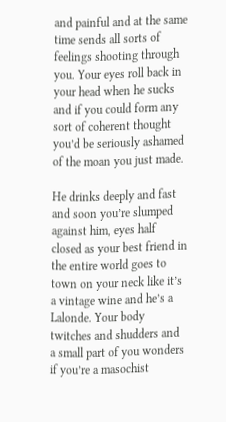and painful and at the same time sends all sorts of feelings shooting through you. Your eyes roll back in your head when he sucks and if you could form any sort of coherent thought you’d be seriously ashamed of the moan you just made.

He drinks deeply and fast and soon you’re slumped against him, eyes half closed as your best friend in the entire world goes to town on your neck like it’s a vintage wine and he’s a Lalonde. Your body twitches and shudders and a small part of you wonders if you’re a masochist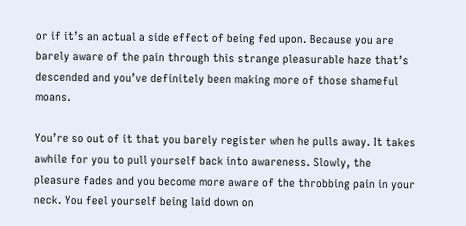or if it’s an actual a side effect of being fed upon. Because you are barely aware of the pain through this strange pleasurable haze that’s descended and you’ve definitely been making more of those shameful moans.

You’re so out of it that you barely register when he pulls away. It takes awhile for you to pull yourself back into awareness. Slowly, the pleasure fades and you become more aware of the throbbing pain in your neck. You feel yourself being laid down on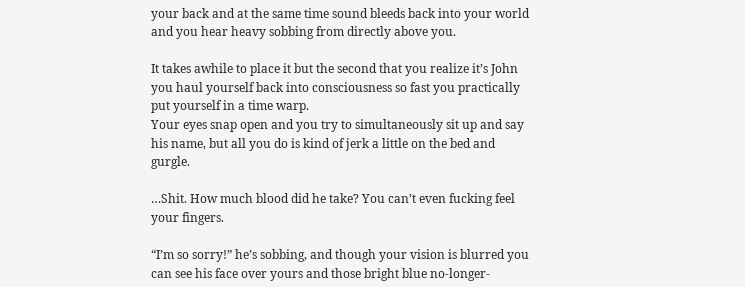your back and at the same time sound bleeds back into your world and you hear heavy sobbing from directly above you.

It takes awhile to place it but the second that you realize it’s John you haul yourself back into consciousness so fast you practically put yourself in a time warp.
Your eyes snap open and you try to simultaneously sit up and say his name, but all you do is kind of jerk a little on the bed and gurgle.

…Shit. How much blood did he take? You can’t even fucking feel your fingers.

“I’m so sorry!” he’s sobbing, and though your vision is blurred you can see his face over yours and those bright blue no-longer-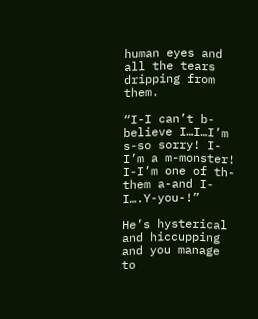human eyes and all the tears dripping from them.

“I-I can’t b-believe I…I…I’m s-so sorry! I-I’m a m-monster! I-I’m one of th-them a-and I-I….Y-you-!”

He’s hysterical and hiccupping and you manage to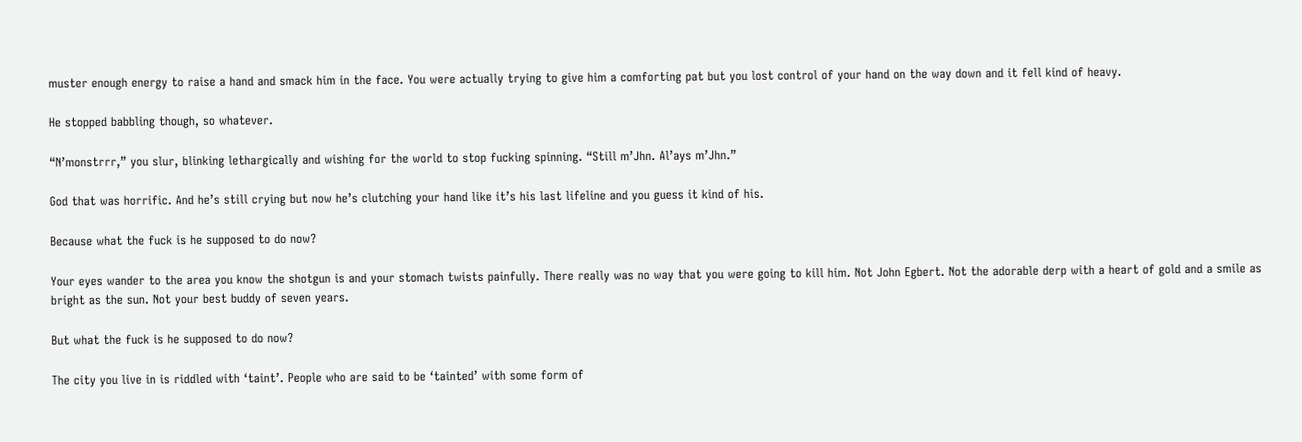muster enough energy to raise a hand and smack him in the face. You were actually trying to give him a comforting pat but you lost control of your hand on the way down and it fell kind of heavy.

He stopped babbling though, so whatever.

“N’monstrrr,” you slur, blinking lethargically and wishing for the world to stop fucking spinning. “Still m’Jhn. Al’ays m’Jhn.”

God that was horrific. And he’s still crying but now he’s clutching your hand like it’s his last lifeline and you guess it kind of his.

Because what the fuck is he supposed to do now?

Your eyes wander to the area you know the shotgun is and your stomach twists painfully. There really was no way that you were going to kill him. Not John Egbert. Not the adorable derp with a heart of gold and a smile as bright as the sun. Not your best buddy of seven years.

But what the fuck is he supposed to do now?

The city you live in is riddled with ‘taint’. People who are said to be ‘tainted’ with some form of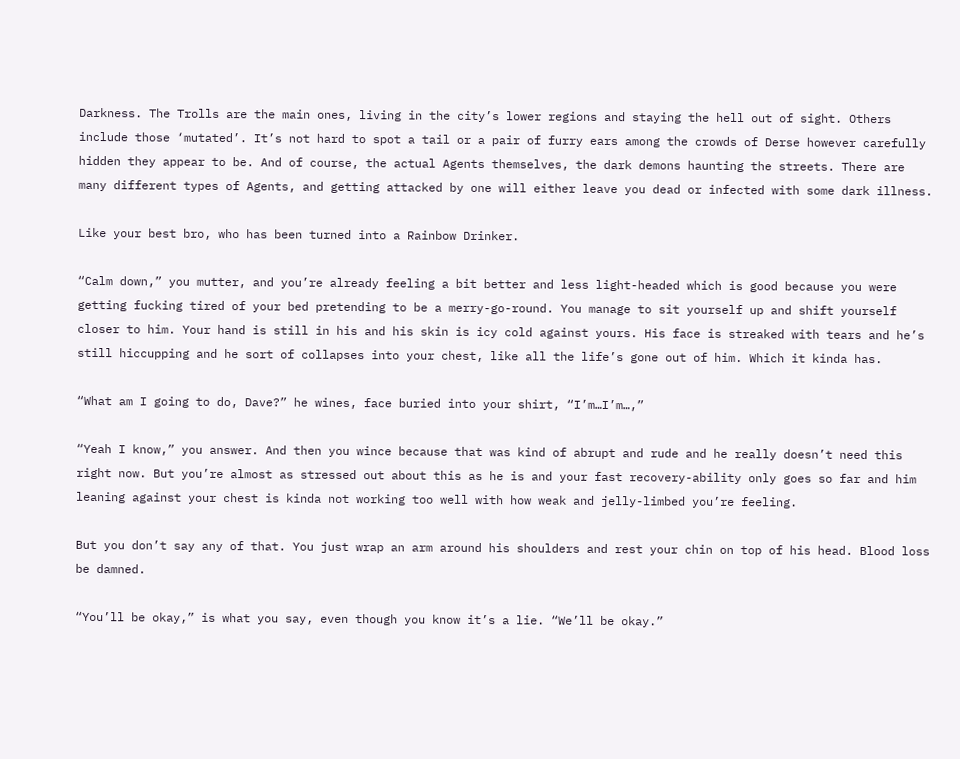Darkness. The Trolls are the main ones, living in the city’s lower regions and staying the hell out of sight. Others include those ‘mutated’. It’s not hard to spot a tail or a pair of furry ears among the crowds of Derse however carefully hidden they appear to be. And of course, the actual Agents themselves, the dark demons haunting the streets. There are many different types of Agents, and getting attacked by one will either leave you dead or infected with some dark illness.

Like your best bro, who has been turned into a Rainbow Drinker.

“Calm down,” you mutter, and you’re already feeling a bit better and less light-headed which is good because you were getting fucking tired of your bed pretending to be a merry-go-round. You manage to sit yourself up and shift yourself closer to him. Your hand is still in his and his skin is icy cold against yours. His face is streaked with tears and he’s still hiccupping and he sort of collapses into your chest, like all the life’s gone out of him. Which it kinda has.

“What am I going to do, Dave?” he wines, face buried into your shirt, “I’m…I’m…,”

“Yeah I know,” you answer. And then you wince because that was kind of abrupt and rude and he really doesn’t need this right now. But you’re almost as stressed out about this as he is and your fast recovery-ability only goes so far and him leaning against your chest is kinda not working too well with how weak and jelly-limbed you’re feeling.

But you don’t say any of that. You just wrap an arm around his shoulders and rest your chin on top of his head. Blood loss be damned.

“You’ll be okay,” is what you say, even though you know it’s a lie. “We’ll be okay.”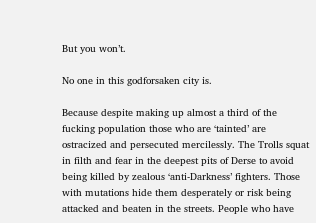But you won’t.

No one in this godforsaken city is.

Because despite making up almost a third of the fucking population those who are ‘tainted’ are ostracized and persecuted mercilessly. The Trolls squat in filth and fear in the deepest pits of Derse to avoid being killed by zealous ‘anti-Darkness’ fighters. Those with mutations hide them desperately or risk being attacked and beaten in the streets. People who have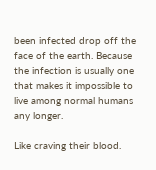been infected drop off the face of the earth. Because the infection is usually one that makes it impossible to live among normal humans any longer.

Like craving their blood.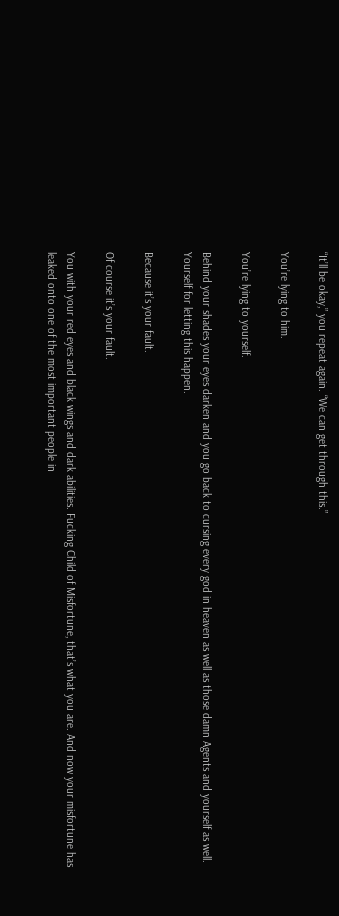“It’ll be okay,” you repeat again. “We can get through this.”

You’re lying to him.

You’re lying to yourself.

Behind your shades your eyes darken and you go back to cursing every god in heaven as well as those damn Agents and yourself as well. Yourself for letting this happen.

Because it’s your fault.

Of course it’s your fault.

You with your red eyes and black wings and dark abilities. Fucking Child of Misfortune, that’s what you are. And now your misfortune has leaked onto one of the most important people in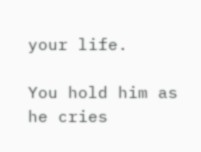your life.

You hold him as he cries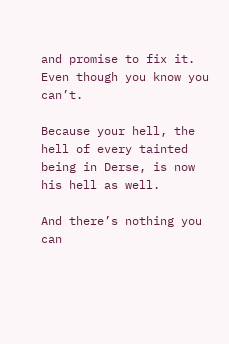and promise to fix it. Even though you know you can’t.

Because your hell, the hell of every tainted being in Derse, is now his hell as well.

And there’s nothing you can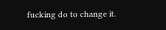fucking do to change it.